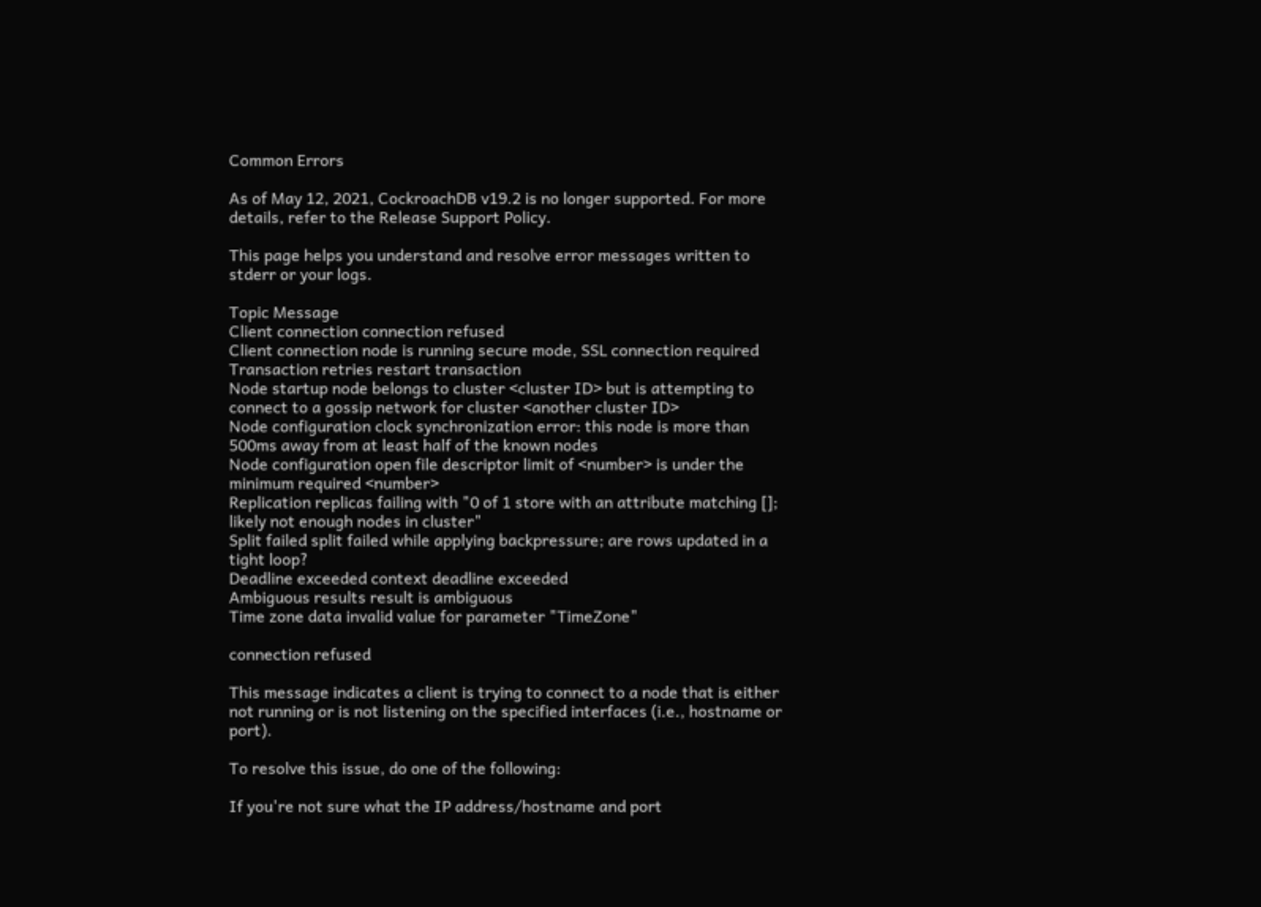Common Errors

As of May 12, 2021, CockroachDB v19.2 is no longer supported. For more details, refer to the Release Support Policy.

This page helps you understand and resolve error messages written to stderr or your logs.

Topic Message
Client connection connection refused
Client connection node is running secure mode, SSL connection required
Transaction retries restart transaction
Node startup node belongs to cluster <cluster ID> but is attempting to connect to a gossip network for cluster <another cluster ID>
Node configuration clock synchronization error: this node is more than 500ms away from at least half of the known nodes
Node configuration open file descriptor limit of <number> is under the minimum required <number>
Replication replicas failing with "0 of 1 store with an attribute matching []; likely not enough nodes in cluster"
Split failed split failed while applying backpressure; are rows updated in a tight loop?
Deadline exceeded context deadline exceeded
Ambiguous results result is ambiguous
Time zone data invalid value for parameter "TimeZone"

connection refused

This message indicates a client is trying to connect to a node that is either not running or is not listening on the specified interfaces (i.e., hostname or port).

To resolve this issue, do one of the following:

If you're not sure what the IP address/hostname and port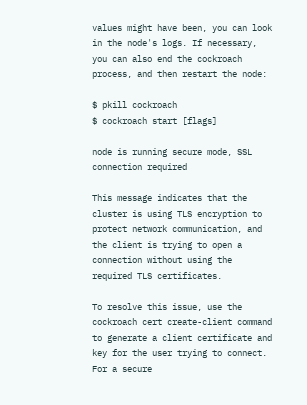values might have been, you can look in the node's logs. If necessary, you can also end the cockroach process, and then restart the node:

$ pkill cockroach
$ cockroach start [flags]

node is running secure mode, SSL connection required

This message indicates that the cluster is using TLS encryption to protect network communication, and the client is trying to open a connection without using the required TLS certificates.

To resolve this issue, use the cockroach cert create-client command to generate a client certificate and key for the user trying to connect. For a secure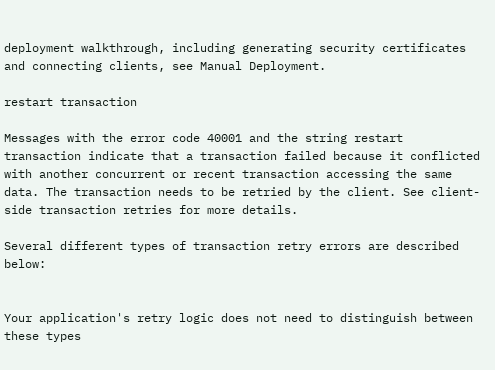deployment walkthrough, including generating security certificates and connecting clients, see Manual Deployment.

restart transaction

Messages with the error code 40001 and the string restart transaction indicate that a transaction failed because it conflicted with another concurrent or recent transaction accessing the same data. The transaction needs to be retried by the client. See client-side transaction retries for more details.

Several different types of transaction retry errors are described below:


Your application's retry logic does not need to distinguish between these types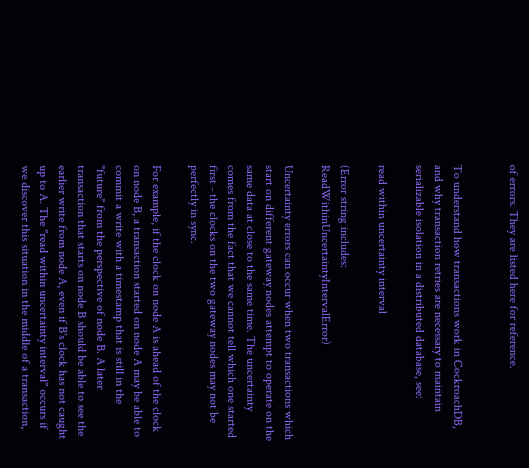of errors. They are listed here for reference.


To understand how transactions work in CockroachDB, and why transaction retries are necessary to maintain serializable isolation in a distributed database, see:

read within uncertainty interval

(Error string includes: ReadWithinUncertaintyIntervalError)

Uncertainty errors can occur when two transactions which start on different gateway nodes attempt to operate on the same data at close to the same time. The uncertainty comes from the fact that we cannot tell which one started first - the clocks on the two gateway nodes may not be perfectly in sync.

For example, if the clock on node A is ahead of the clock on node B, a transaction started on node A may be able to commit a write with a timestamp that is still in the "future" from the perspective of node B. A later transaction that starts on node B should be able to see the earlier write from node A, even if B's clock has not caught up to A. The "read within uncertainty interval" occurs if we discover this situation in the middle of a transaction,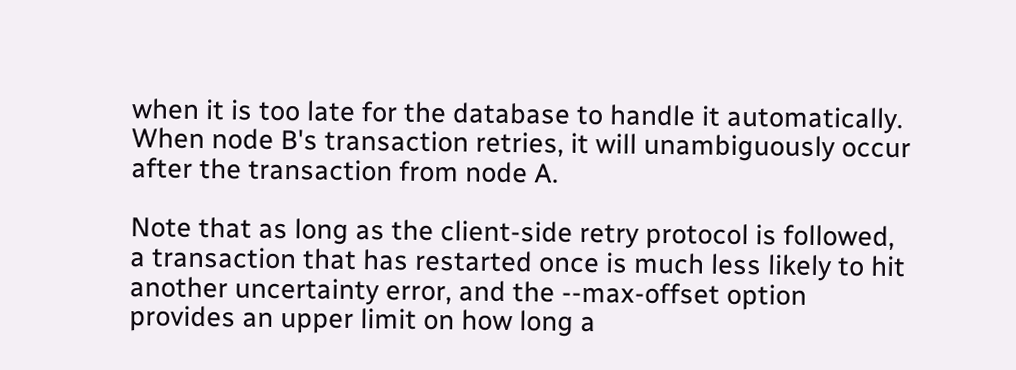when it is too late for the database to handle it automatically. When node B's transaction retries, it will unambiguously occur after the transaction from node A.

Note that as long as the client-side retry protocol is followed, a transaction that has restarted once is much less likely to hit another uncertainty error, and the --max-offset option provides an upper limit on how long a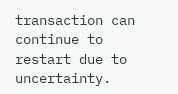transaction can continue to restart due to uncertainty.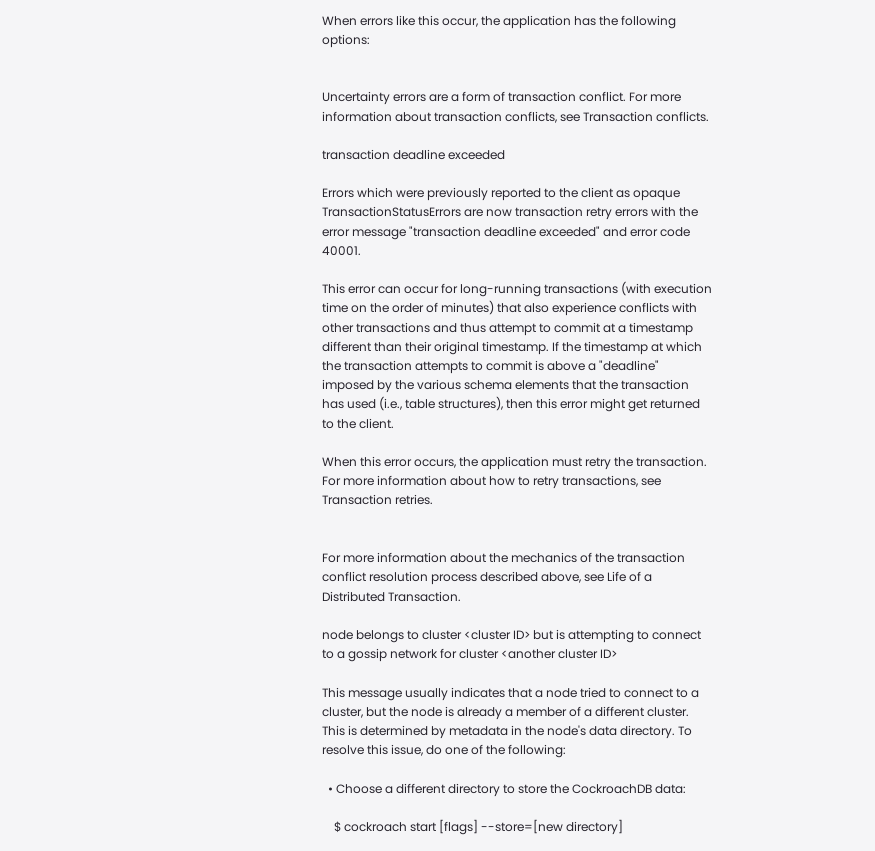When errors like this occur, the application has the following options:


Uncertainty errors are a form of transaction conflict. For more information about transaction conflicts, see Transaction conflicts.

transaction deadline exceeded

Errors which were previously reported to the client as opaque TransactionStatusErrors are now transaction retry errors with the error message "transaction deadline exceeded" and error code 40001.

This error can occur for long-running transactions (with execution time on the order of minutes) that also experience conflicts with other transactions and thus attempt to commit at a timestamp different than their original timestamp. If the timestamp at which the transaction attempts to commit is above a "deadline" imposed by the various schema elements that the transaction has used (i.e., table structures), then this error might get returned to the client.

When this error occurs, the application must retry the transaction. For more information about how to retry transactions, see Transaction retries.


For more information about the mechanics of the transaction conflict resolution process described above, see Life of a Distributed Transaction.

node belongs to cluster <cluster ID> but is attempting to connect to a gossip network for cluster <another cluster ID>

This message usually indicates that a node tried to connect to a cluster, but the node is already a member of a different cluster. This is determined by metadata in the node's data directory. To resolve this issue, do one of the following:

  • Choose a different directory to store the CockroachDB data:

    $ cockroach start [flags] --store=[new directory]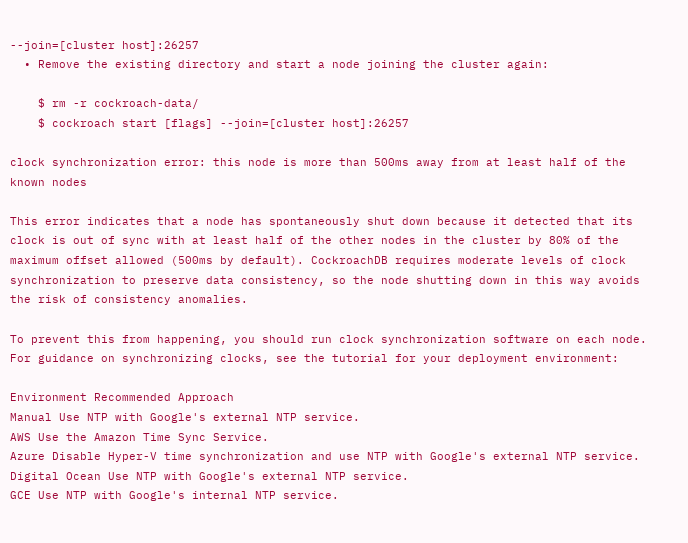--join=[cluster host]:26257
  • Remove the existing directory and start a node joining the cluster again:

    $ rm -r cockroach-data/
    $ cockroach start [flags] --join=[cluster host]:26257

clock synchronization error: this node is more than 500ms away from at least half of the known nodes

This error indicates that a node has spontaneously shut down because it detected that its clock is out of sync with at least half of the other nodes in the cluster by 80% of the maximum offset allowed (500ms by default). CockroachDB requires moderate levels of clock synchronization to preserve data consistency, so the node shutting down in this way avoids the risk of consistency anomalies.

To prevent this from happening, you should run clock synchronization software on each node. For guidance on synchronizing clocks, see the tutorial for your deployment environment:

Environment Recommended Approach
Manual Use NTP with Google's external NTP service.
AWS Use the Amazon Time Sync Service.
Azure Disable Hyper-V time synchronization and use NTP with Google's external NTP service.
Digital Ocean Use NTP with Google's external NTP service.
GCE Use NTP with Google's internal NTP service.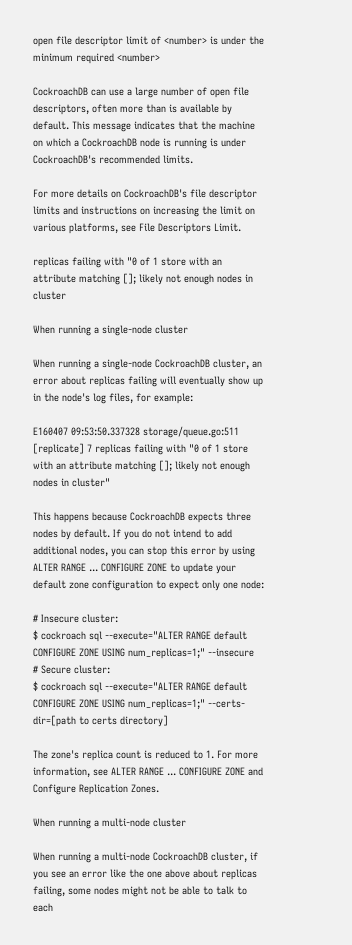open file descriptor limit of <number> is under the minimum required <number>

CockroachDB can use a large number of open file descriptors, often more than is available by default. This message indicates that the machine on which a CockroachDB node is running is under CockroachDB's recommended limits.

For more details on CockroachDB's file descriptor limits and instructions on increasing the limit on various platforms, see File Descriptors Limit.

replicas failing with "0 of 1 store with an attribute matching []; likely not enough nodes in cluster

When running a single-node cluster

When running a single-node CockroachDB cluster, an error about replicas failing will eventually show up in the node's log files, for example:

E160407 09:53:50.337328 storage/queue.go:511  [replicate] 7 replicas failing with "0 of 1 store with an attribute matching []; likely not enough nodes in cluster"

This happens because CockroachDB expects three nodes by default. If you do not intend to add additional nodes, you can stop this error by using ALTER RANGE ... CONFIGURE ZONE to update your default zone configuration to expect only one node:

# Insecure cluster:
$ cockroach sql --execute="ALTER RANGE default CONFIGURE ZONE USING num_replicas=1;" --insecure
# Secure cluster:
$ cockroach sql --execute="ALTER RANGE default CONFIGURE ZONE USING num_replicas=1;" --certs-dir=[path to certs directory]

The zone's replica count is reduced to 1. For more information, see ALTER RANGE ... CONFIGURE ZONE and Configure Replication Zones.

When running a multi-node cluster

When running a multi-node CockroachDB cluster, if you see an error like the one above about replicas failing, some nodes might not be able to talk to each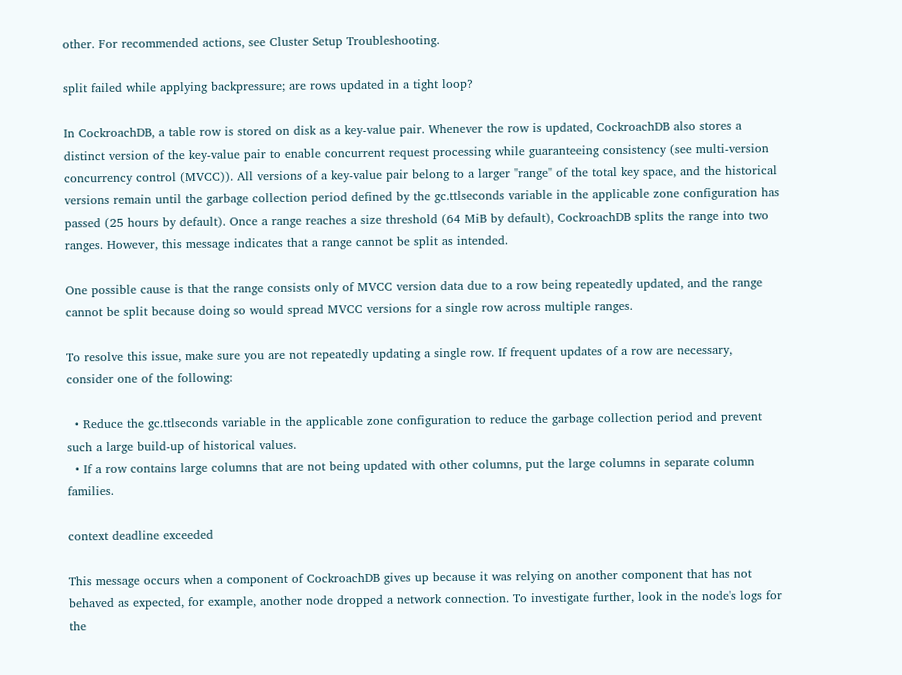other. For recommended actions, see Cluster Setup Troubleshooting.

split failed while applying backpressure; are rows updated in a tight loop?

In CockroachDB, a table row is stored on disk as a key-value pair. Whenever the row is updated, CockroachDB also stores a distinct version of the key-value pair to enable concurrent request processing while guaranteeing consistency (see multi-version concurrency control (MVCC)). All versions of a key-value pair belong to a larger "range" of the total key space, and the historical versions remain until the garbage collection period defined by the gc.ttlseconds variable in the applicable zone configuration has passed (25 hours by default). Once a range reaches a size threshold (64 MiB by default), CockroachDB splits the range into two ranges. However, this message indicates that a range cannot be split as intended.

One possible cause is that the range consists only of MVCC version data due to a row being repeatedly updated, and the range cannot be split because doing so would spread MVCC versions for a single row across multiple ranges.

To resolve this issue, make sure you are not repeatedly updating a single row. If frequent updates of a row are necessary, consider one of the following:

  • Reduce the gc.ttlseconds variable in the applicable zone configuration to reduce the garbage collection period and prevent such a large build-up of historical values.
  • If a row contains large columns that are not being updated with other columns, put the large columns in separate column families.

context deadline exceeded

This message occurs when a component of CockroachDB gives up because it was relying on another component that has not behaved as expected, for example, another node dropped a network connection. To investigate further, look in the node's logs for the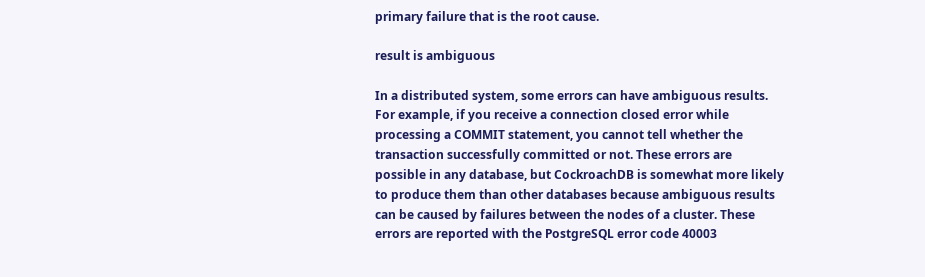primary failure that is the root cause.

result is ambiguous

In a distributed system, some errors can have ambiguous results. For example, if you receive a connection closed error while processing a COMMIT statement, you cannot tell whether the transaction successfully committed or not. These errors are possible in any database, but CockroachDB is somewhat more likely to produce them than other databases because ambiguous results can be caused by failures between the nodes of a cluster. These errors are reported with the PostgreSQL error code 40003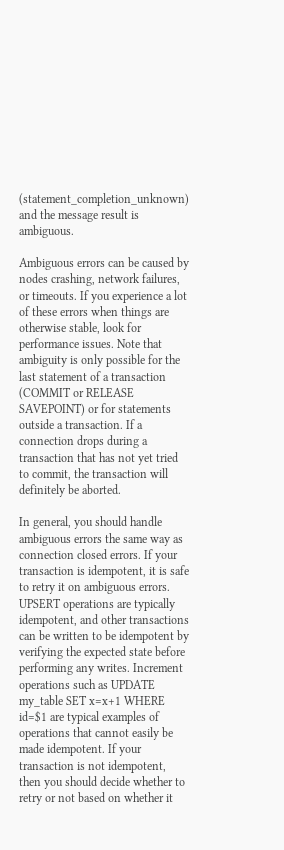(statement_completion_unknown) and the message result is ambiguous.

Ambiguous errors can be caused by nodes crashing, network failures, or timeouts. If you experience a lot of these errors when things are otherwise stable, look for performance issues. Note that ambiguity is only possible for the last statement of a transaction (COMMIT or RELEASE SAVEPOINT) or for statements outside a transaction. If a connection drops during a transaction that has not yet tried to commit, the transaction will definitely be aborted.

In general, you should handle ambiguous errors the same way as connection closed errors. If your transaction is idempotent, it is safe to retry it on ambiguous errors. UPSERT operations are typically idempotent, and other transactions can be written to be idempotent by verifying the expected state before performing any writes. Increment operations such as UPDATE my_table SET x=x+1 WHERE id=$1 are typical examples of operations that cannot easily be made idempotent. If your transaction is not idempotent, then you should decide whether to retry or not based on whether it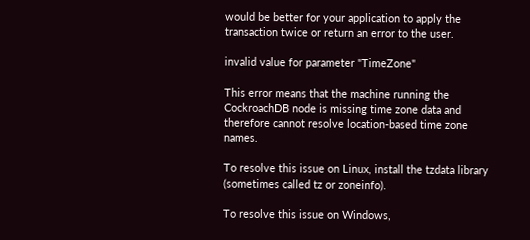would be better for your application to apply the transaction twice or return an error to the user.

invalid value for parameter "TimeZone"

This error means that the machine running the CockroachDB node is missing time zone data and therefore cannot resolve location-based time zone names.

To resolve this issue on Linux, install the tzdata library (sometimes called tz or zoneinfo).

To resolve this issue on Windows,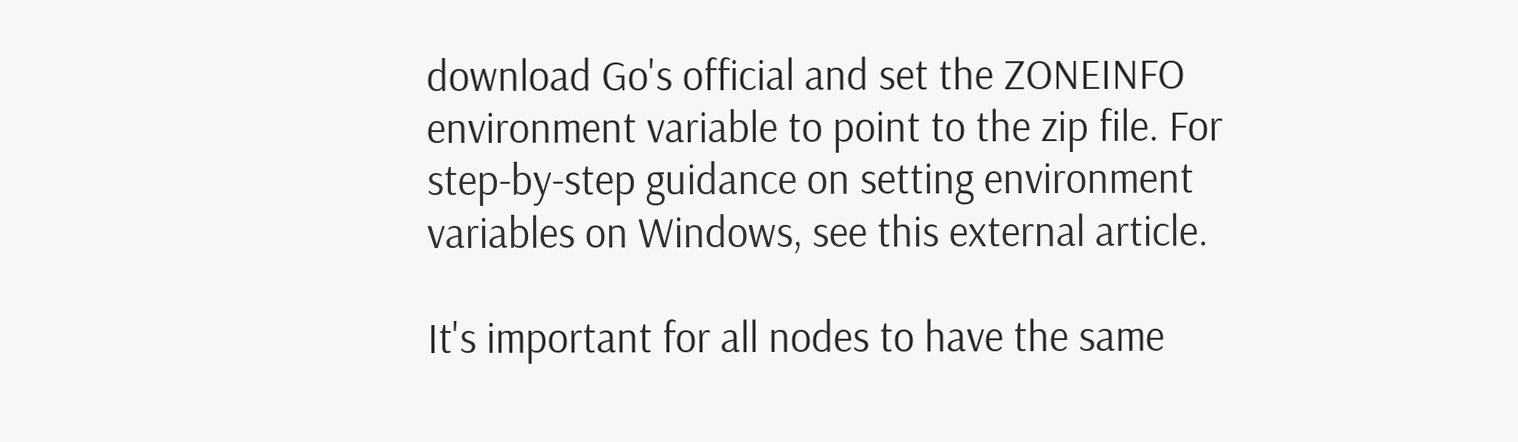download Go's official and set the ZONEINFO environment variable to point to the zip file. For step-by-step guidance on setting environment variables on Windows, see this external article.

It's important for all nodes to have the same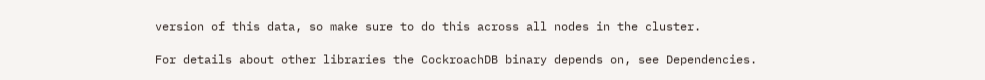version of this data, so make sure to do this across all nodes in the cluster.

For details about other libraries the CockroachDB binary depends on, see Dependencies.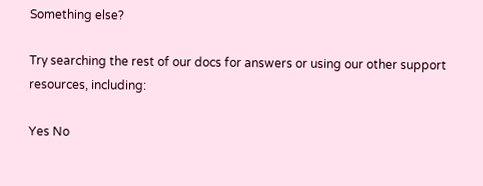Something else?

Try searching the rest of our docs for answers or using our other support resources, including:

Yes No